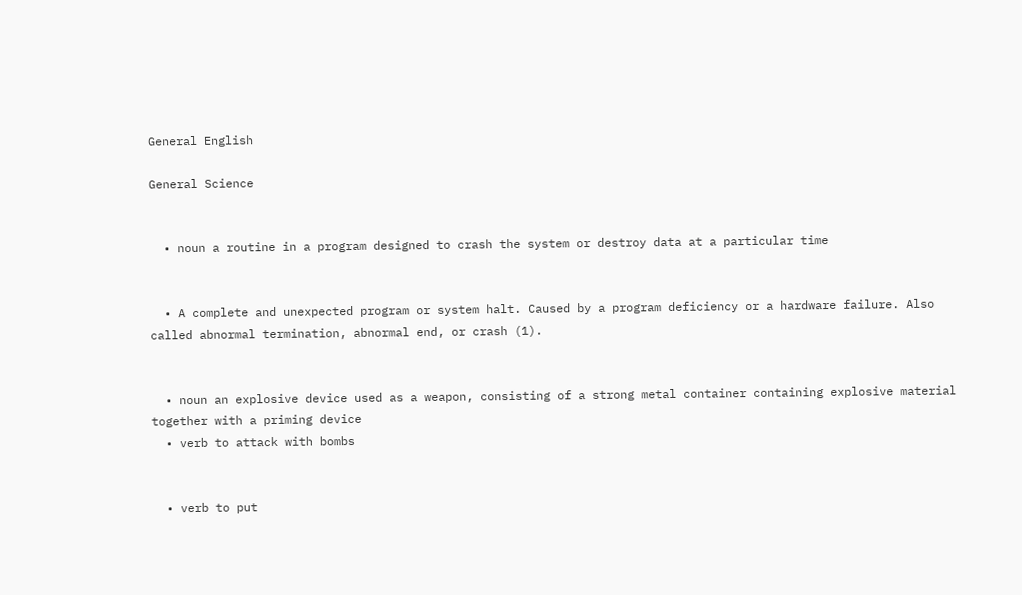General English

General Science


  • noun a routine in a program designed to crash the system or destroy data at a particular time


  • A complete and unexpected program or system halt. Caused by a program deficiency or a hardware failure. Also called abnormal termination, abnormal end, or crash (1).


  • noun an explosive device used as a weapon, consisting of a strong metal container containing explosive material together with a priming device
  • verb to attack with bombs


  • verb to put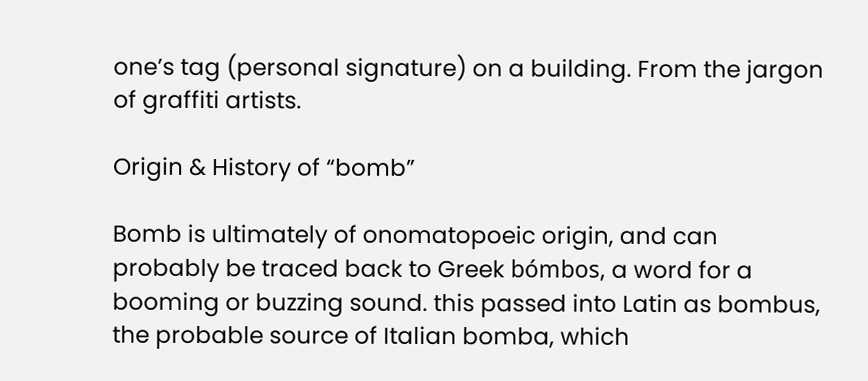one’s tag (personal signature) on a building. From the jargon of graffiti artists.

Origin & History of “bomb”

Bomb is ultimately of onomatopoeic origin, and can probably be traced back to Greek bómbos, a word for a booming or buzzing sound. this passed into Latin as bombus, the probable source of Italian bomba, which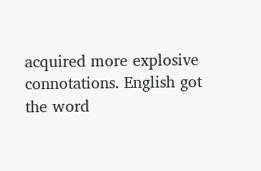acquired more explosive connotations. English got the word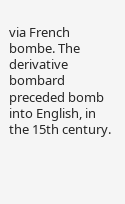via French bombe. The derivative bombard preceded bomb into English, in the 15th century.